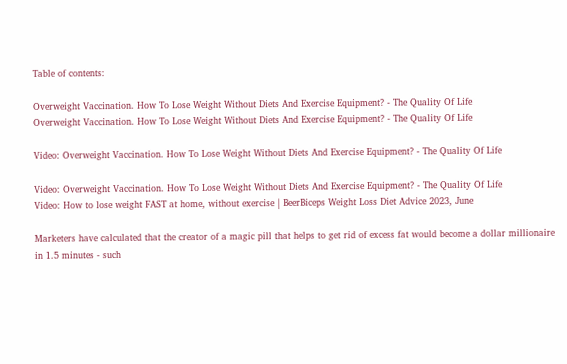Table of contents:

Overweight Vaccination. How To Lose Weight Without Diets And Exercise Equipment? - The Quality Of Life
Overweight Vaccination. How To Lose Weight Without Diets And Exercise Equipment? - The Quality Of Life

Video: Overweight Vaccination. How To Lose Weight Without Diets And Exercise Equipment? - The Quality Of Life

Video: Overweight Vaccination. How To Lose Weight Without Diets And Exercise Equipment? - The Quality Of Life
Video: How to lose weight FAST at home, without exercise | BeerBiceps Weight Loss Diet Advice 2023, June

Marketers have calculated that the creator of a magic pill that helps to get rid of excess fat would become a dollar millionaire in 1.5 minutes - such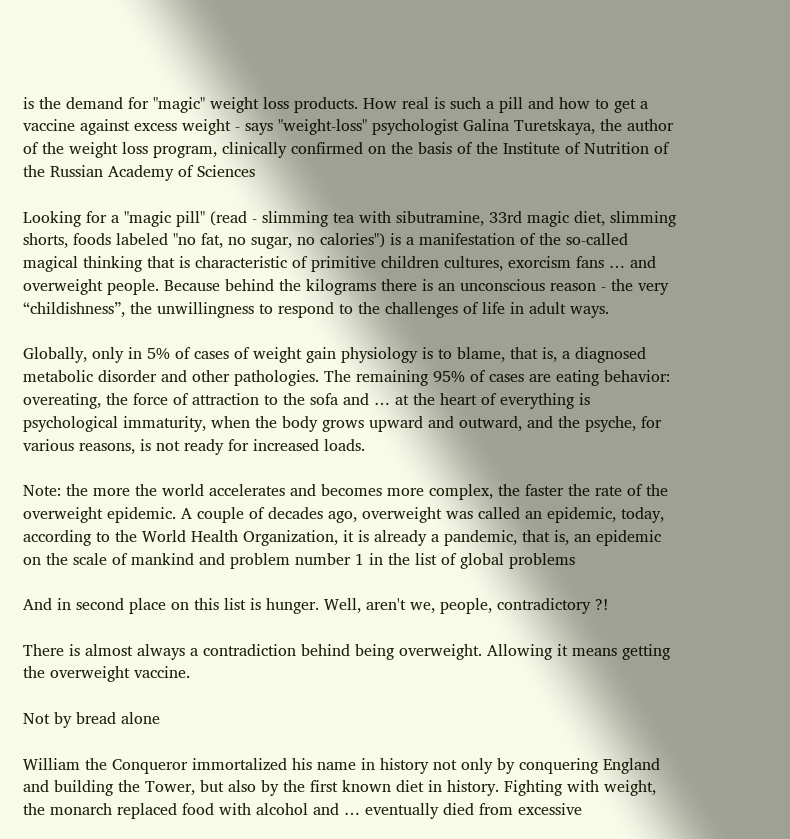is the demand for "magic" weight loss products. How real is such a pill and how to get a vaccine against excess weight - says "weight-loss" psychologist Galina Turetskaya, the author of the weight loss program, clinically confirmed on the basis of the Institute of Nutrition of the Russian Academy of Sciences

Looking for a "magic pill" (read - slimming tea with sibutramine, 33rd magic diet, slimming shorts, foods labeled "no fat, no sugar, no calories") is a manifestation of the so-called magical thinking that is characteristic of primitive children cultures, exorcism fans … and overweight people. Because behind the kilograms there is an unconscious reason - the very “childishness”, the unwillingness to respond to the challenges of life in adult ways.

Globally, only in 5% of cases of weight gain physiology is to blame, that is, a diagnosed metabolic disorder and other pathologies. The remaining 95% of cases are eating behavior: overeating, the force of attraction to the sofa and … at the heart of everything is psychological immaturity, when the body grows upward and outward, and the psyche, for various reasons, is not ready for increased loads.

Note: the more the world accelerates and becomes more complex, the faster the rate of the overweight epidemic. A couple of decades ago, overweight was called an epidemic, today, according to the World Health Organization, it is already a pandemic, that is, an epidemic on the scale of mankind and problem number 1 in the list of global problems

And in second place on this list is hunger. Well, aren't we, people, contradictory ?!

There is almost always a contradiction behind being overweight. Allowing it means getting the overweight vaccine.

Not by bread alone

William the Conqueror immortalized his name in history not only by conquering England and building the Tower, but also by the first known diet in history. Fighting with weight, the monarch replaced food with alcohol and … eventually died from excessive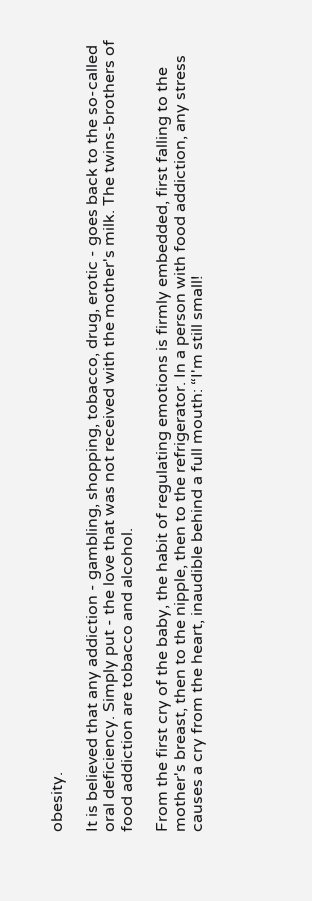obesity.

It is believed that any addiction - gambling, shopping, tobacco, drug, erotic - goes back to the so-called oral deficiency. Simply put - the love that was not received with the mother's milk. The twins-brothers of food addiction are tobacco and alcohol.

From the first cry of the baby, the habit of regulating emotions is firmly embedded, first falling to the mother's breast, then to the nipple, then to the refrigerator. In a person with food addiction, any stress causes a cry from the heart, inaudible behind a full mouth: “I'm still small!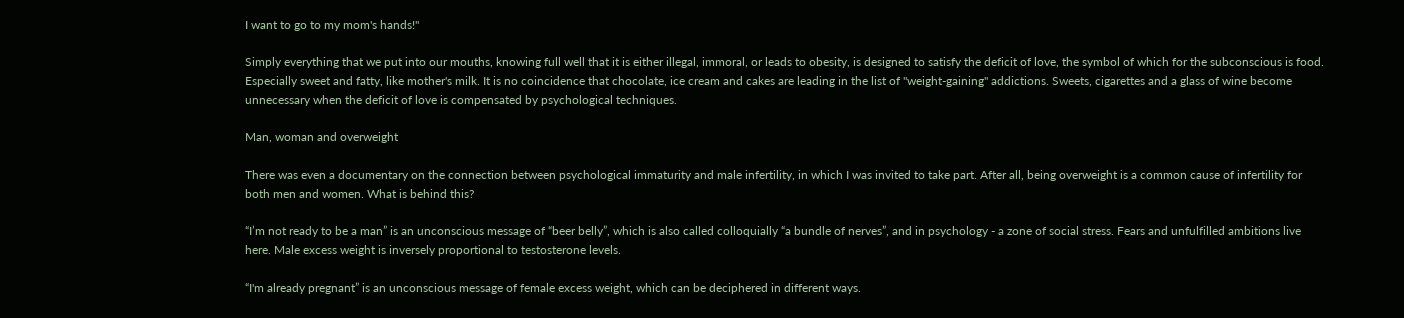I want to go to my mom's hands!"

Simply everything that we put into our mouths, knowing full well that it is either illegal, immoral, or leads to obesity, is designed to satisfy the deficit of love, the symbol of which for the subconscious is food. Especially sweet and fatty, like mother's milk. It is no coincidence that chocolate, ice cream and cakes are leading in the list of "weight-gaining" addictions. Sweets, cigarettes and a glass of wine become unnecessary when the deficit of love is compensated by psychological techniques.

Man, woman and overweight

There was even a documentary on the connection between psychological immaturity and male infertility, in which I was invited to take part. After all, being overweight is a common cause of infertility for both men and women. What is behind this?

“I’m not ready to be a man” is an unconscious message of “beer belly”, which is also called colloquially “a bundle of nerves”, and in psychology - a zone of social stress. Fears and unfulfilled ambitions live here. Male excess weight is inversely proportional to testosterone levels.

“I'm already pregnant” is an unconscious message of female excess weight, which can be deciphered in different ways.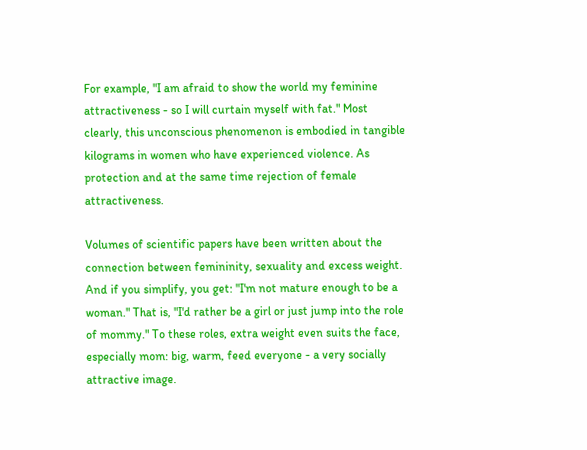For example, "I am afraid to show the world my feminine attractiveness - so I will curtain myself with fat." Most clearly, this unconscious phenomenon is embodied in tangible kilograms in women who have experienced violence. As protection and at the same time rejection of female attractiveness.

Volumes of scientific papers have been written about the connection between femininity, sexuality and excess weight. And if you simplify, you get: "I'm not mature enough to be a woman." That is, "I'd rather be a girl or just jump into the role of mommy." To these roles, extra weight even suits the face, especially mom: big, warm, feed everyone - a very socially attractive image.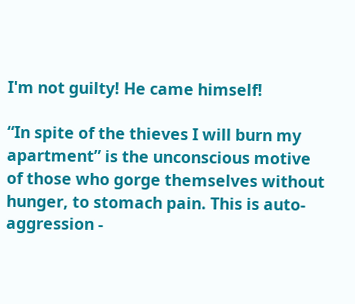I'm not guilty! He came himself!

“In spite of the thieves I will burn my apartment” is the unconscious motive of those who gorge themselves without hunger, to stomach pain. This is auto-aggression -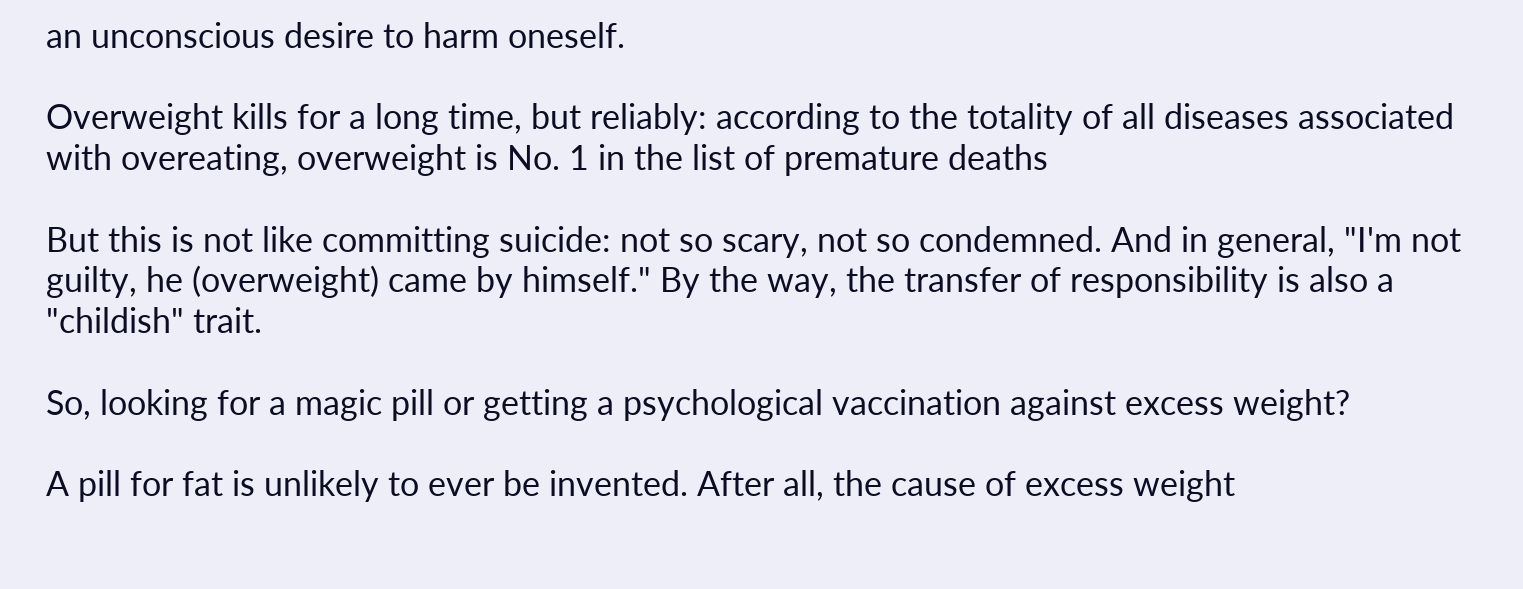an unconscious desire to harm oneself.

Overweight kills for a long time, but reliably: according to the totality of all diseases associated with overeating, overweight is No. 1 in the list of premature deaths

But this is not like committing suicide: not so scary, not so condemned. And in general, "I'm not guilty, he (overweight) came by himself." By the way, the transfer of responsibility is also a "childish" trait.

So, looking for a magic pill or getting a psychological vaccination against excess weight?

A pill for fat is unlikely to ever be invented. After all, the cause of excess weight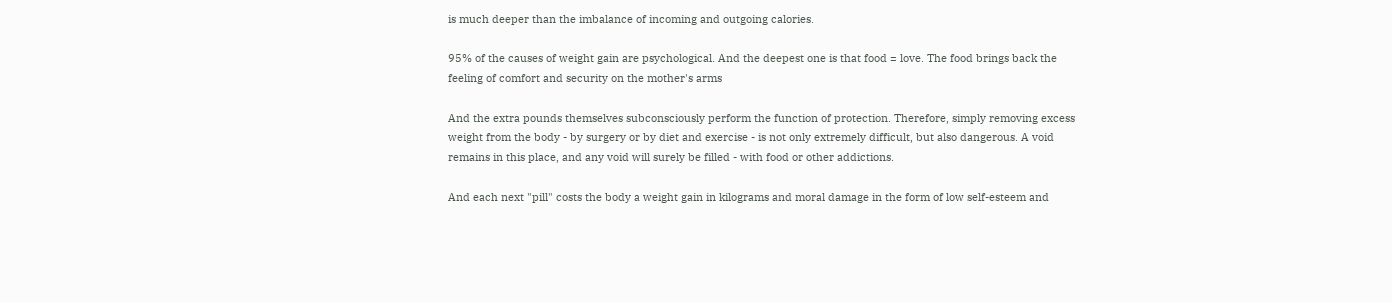is much deeper than the imbalance of incoming and outgoing calories.

95% of the causes of weight gain are psychological. And the deepest one is that food = love. The food brings back the feeling of comfort and security on the mother's arms

And the extra pounds themselves subconsciously perform the function of protection. Therefore, simply removing excess weight from the body - by surgery or by diet and exercise - is not only extremely difficult, but also dangerous. A void remains in this place, and any void will surely be filled - with food or other addictions.

And each next "pill" costs the body a weight gain in kilograms and moral damage in the form of low self-esteem and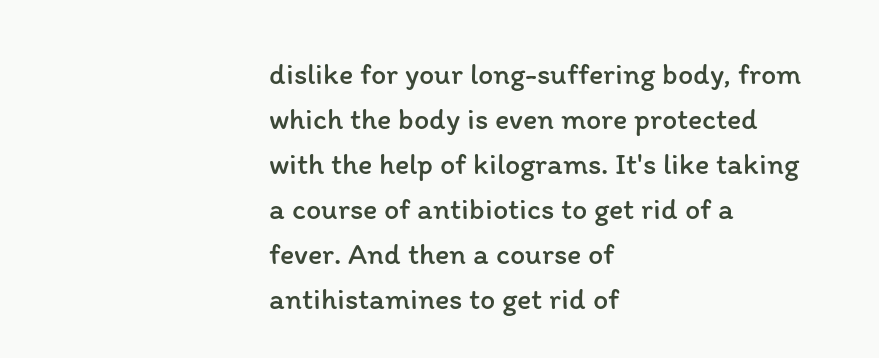dislike for your long-suffering body, from which the body is even more protected with the help of kilograms. It's like taking a course of antibiotics to get rid of a fever. And then a course of antihistamines to get rid of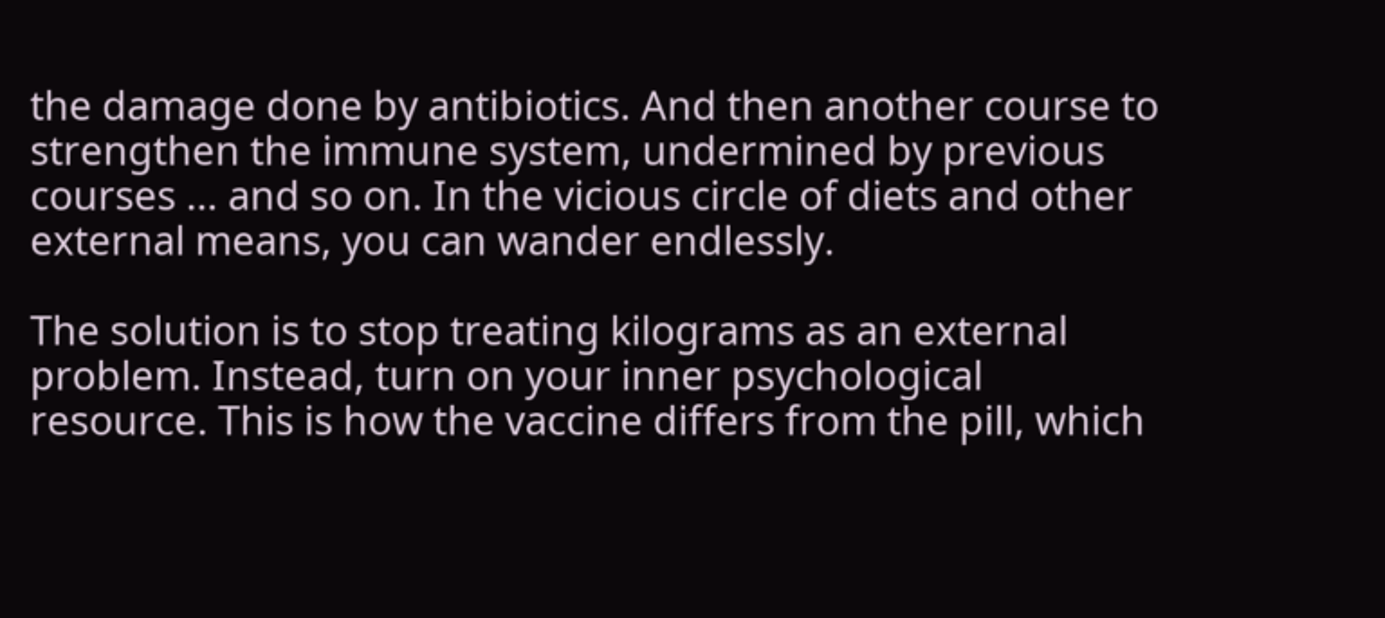the damage done by antibiotics. And then another course to strengthen the immune system, undermined by previous courses … and so on. In the vicious circle of diets and other external means, you can wander endlessly.

The solution is to stop treating kilograms as an external problem. Instead, turn on your inner psychological resource. This is how the vaccine differs from the pill, which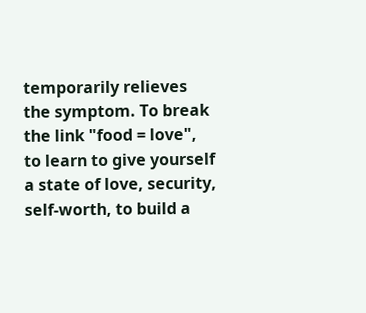temporarily relieves the symptom. To break the link "food = love", to learn to give yourself a state of love, security, self-worth, to build a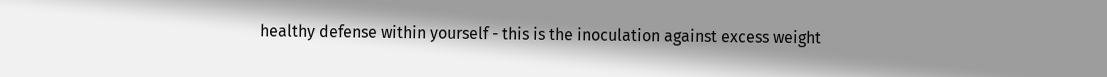healthy defense within yourself - this is the inoculation against excess weight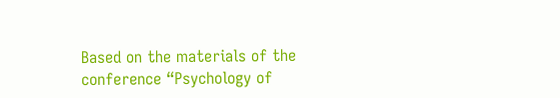Based on the materials of the conference “Psychology of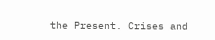the Present. Crises and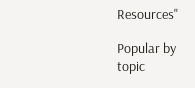Resources"

Popular by topic